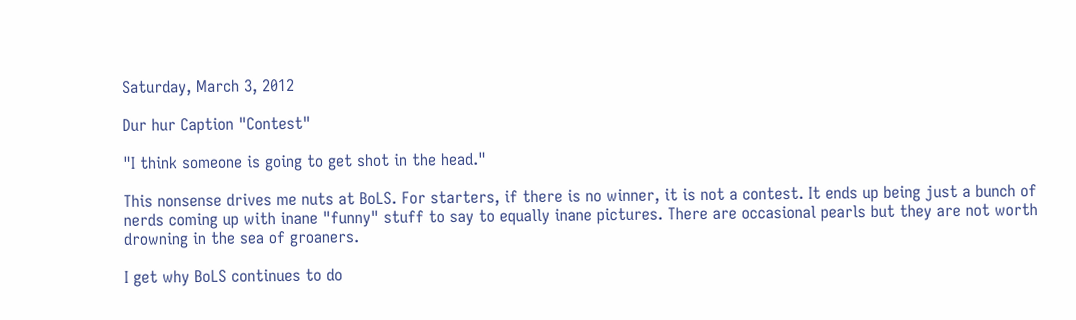Saturday, March 3, 2012

Dur hur Caption "Contest"

"I think someone is going to get shot in the head."

This nonsense drives me nuts at BoLS. For starters, if there is no winner, it is not a contest. It ends up being just a bunch of nerds coming up with inane "funny" stuff to say to equally inane pictures. There are occasional pearls but they are not worth drowning in the sea of groaners.

I get why BoLS continues to do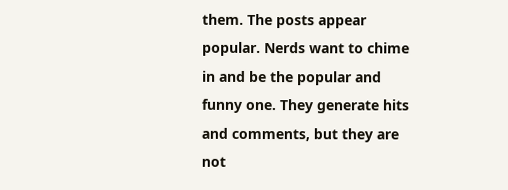them. The posts appear popular. Nerds want to chime in and be the popular and funny one. They generate hits and comments, but they are not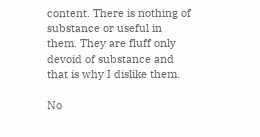content. There is nothing of substance or useful in them. They are fluff only devoid of substance and that is why I dislike them.

No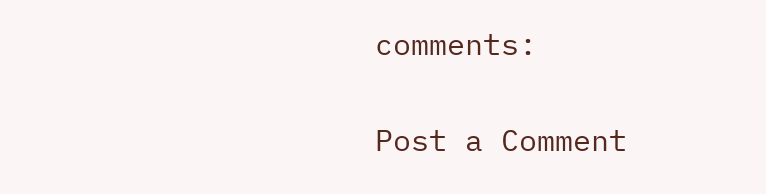comments:

Post a Comment